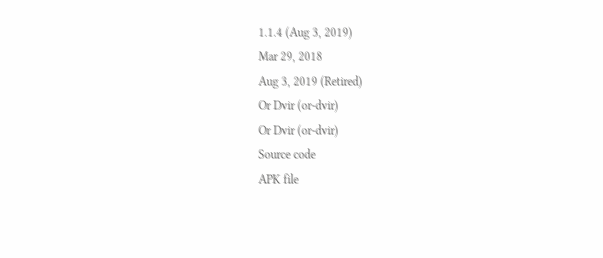1.1.4 (Aug 3, 2019)
Mar 29, 2018
Aug 3, 2019 (Retired)
Or Dvir (or-dvir)
Or Dvir (or-dvir)
Source code
APK file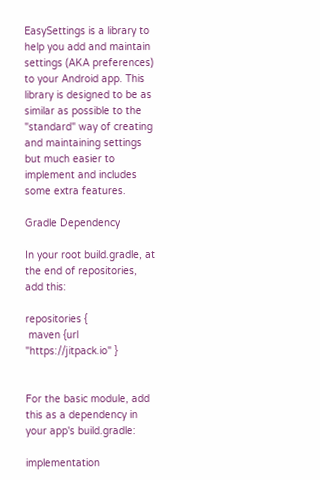EasySettings is a library to help you add and maintain settings (AKA preferences) to your Android app. This library is designed to be as similar as possible to the "standard" way of creating and maintaining settings but much easier to implement and includes some extra features.

Gradle Dependency

In your root build.gradle, at the end of repositories, add this:

repositories {
 maven {url "https://jitpack.io" }


For the basic module, add this as a dependency in your app's build.gradle:

implementation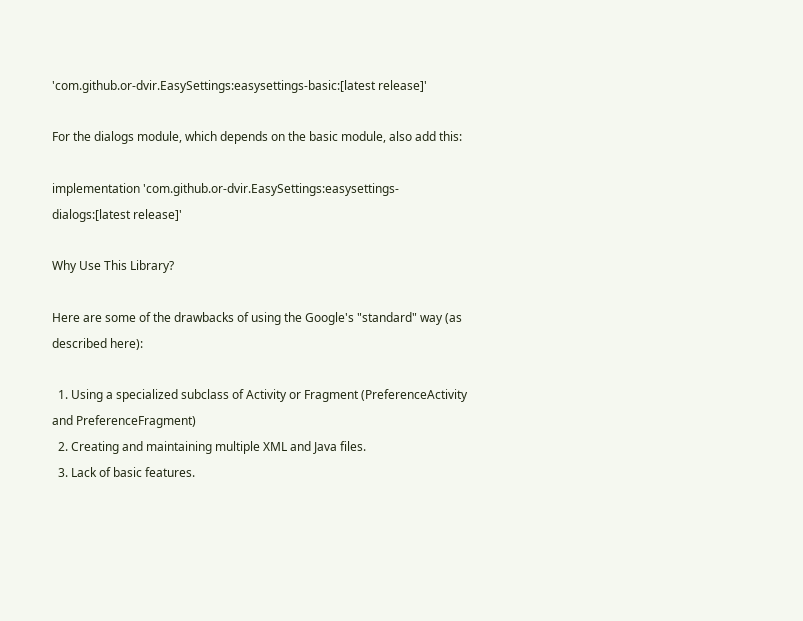'com.github.or-dvir.EasySettings:easysettings-basic:[latest release]'

For the dialogs module, which depends on the basic module, also add this:

implementation 'com.github.or-dvir.EasySettings:easysettings-dialogs:[latest release]'

Why Use This Library?

Here are some of the drawbacks of using the Google's "standard" way (as described here):

  1. Using a specialized subclass of Activity or Fragment (PreferenceActivity and PreferenceFragment)
  2. Creating and maintaining multiple XML and Java files.
  3. Lack of basic features.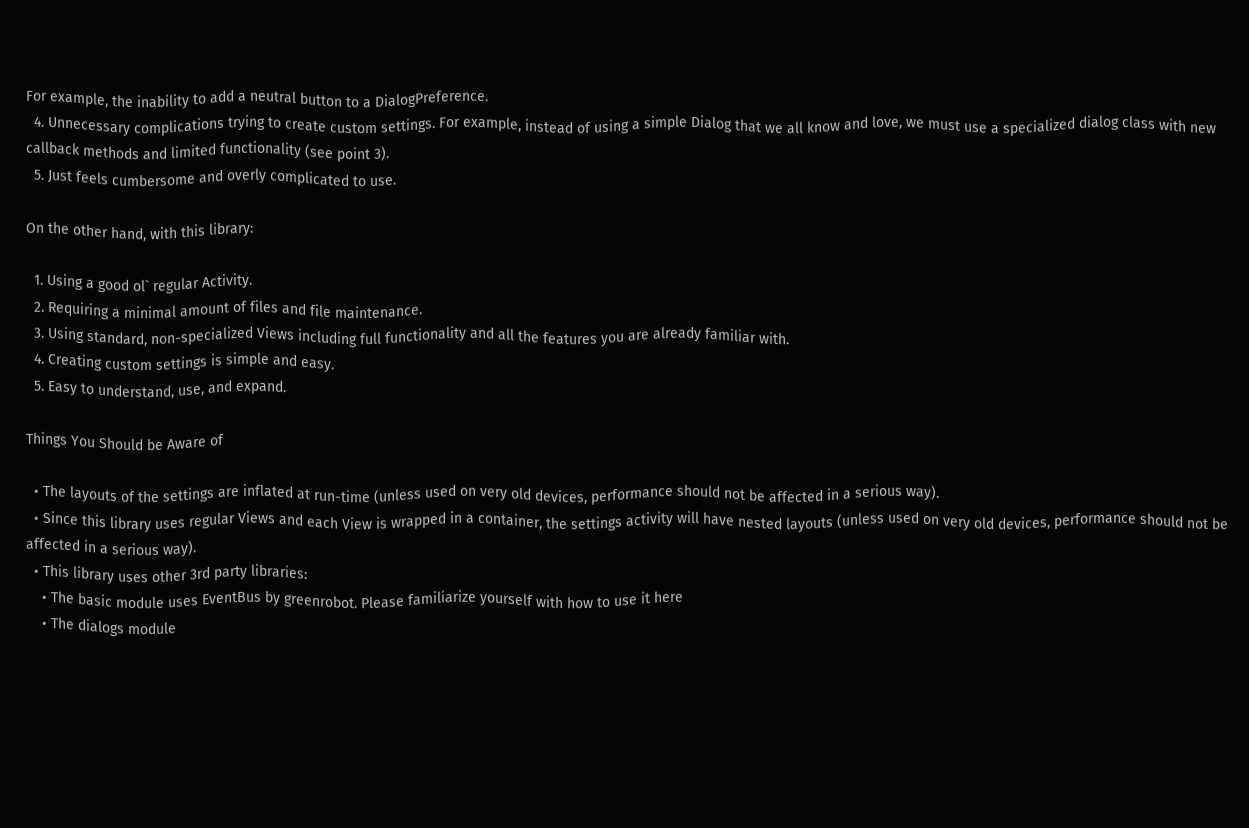For example, the inability to add a neutral button to a DialogPreference.
  4. Unnecessary complications trying to create custom settings. For example, instead of using a simple Dialog that we all know and love, we must use a specialized dialog class with new callback methods and limited functionality (see point 3).
  5. Just feels cumbersome and overly complicated to use.

On the other hand, with this library:

  1. Using a good ol` regular Activity.
  2. Requiring a minimal amount of files and file maintenance.
  3. Using standard, non-specialized Views including full functionality and all the features you are already familiar with.
  4. Creating custom settings is simple and easy.
  5. Easy to understand, use, and expand.

Things You Should be Aware of

  • The layouts of the settings are inflated at run-time (unless used on very old devices, performance should not be affected in a serious way).
  • Since this library uses regular Views and each View is wrapped in a container, the settings activity will have nested layouts (unless used on very old devices, performance should not be affected in a serious way).
  • This library uses other 3rd party libraries:
    • The basic module uses EventBus by greenrobot. Please familiarize yourself with how to use it here
    • The dialogs module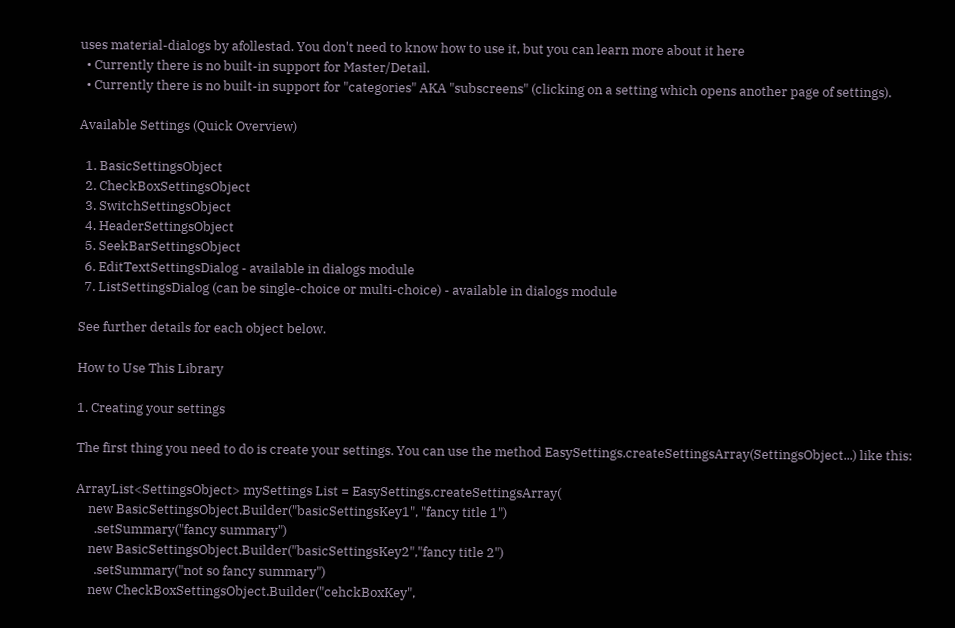uses material-dialogs by afollestad. You don't need to know how to use it, but you can learn more about it here
  • Currently there is no built-in support for Master/Detail.
  • Currently there is no built-in support for "categories" AKA "subscreens" (clicking on a setting which opens another page of settings).

Available Settings (Quick Overview)

  1. BasicSettingsObject
  2. CheckBoxSettingsObject
  3. SwitchSettingsObject
  4. HeaderSettingsObject
  5. SeekBarSettingsObject
  6. EditTextSettingsDialog - available in dialogs module
  7. ListSettingsDialog (can be single-choice or multi-choice) - available in dialogs module

See further details for each object below.

How to Use This Library

1. Creating your settings

The first thing you need to do is create your settings. You can use the method EasySettings.createSettingsArray(SettingsObject...) like this:

ArrayList<SettingsObject> mySettings List = EasySettings.createSettingsArray(
    new BasicSettingsObject.Builder("basicSettingsKey1", "fancy title 1")
      .setSummary("fancy summary")
    new BasicSettingsObject.Builder("basicSettingsKey2","fancy title 2")
      .setSummary("not so fancy summary")
    new CheckBoxSettingsObject.Builder("cehckBoxKey",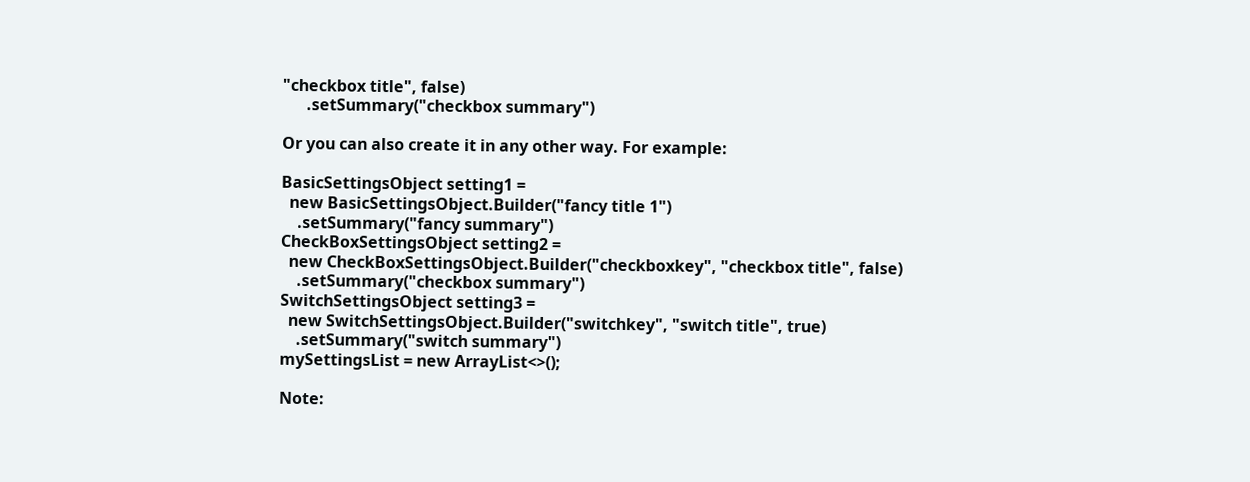"checkbox title", false)
      .setSummary("checkbox summary")

Or you can also create it in any other way. For example:

BasicSettingsObject setting1 =
  new BasicSettingsObject.Builder("fancy title 1")
    .setSummary("fancy summary")
CheckBoxSettingsObject setting2 =
  new CheckBoxSettingsObject.Builder("checkboxkey", "checkbox title", false)
    .setSummary("checkbox summary")
SwitchSettingsObject setting3 =
  new SwitchSettingsObject.Builder("switchkey", "switch title", true)
    .setSummary("switch summary")
mySettingsList = new ArrayList<>();

Note: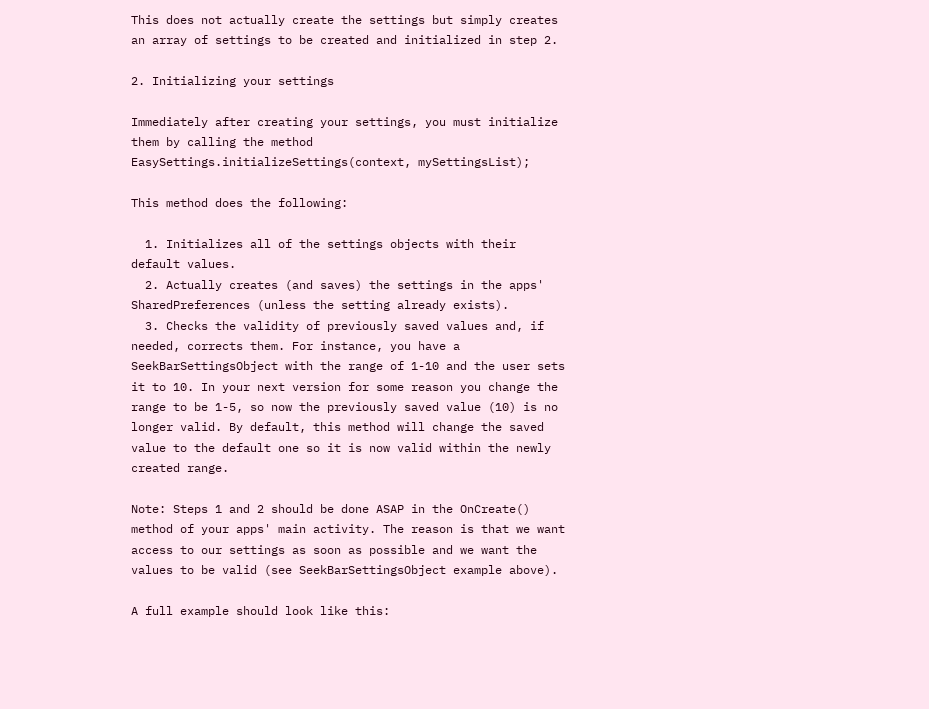This does not actually create the settings but simply creates an array of settings to be created and initialized in step 2.

2. Initializing your settings

Immediately after creating your settings, you must initialize them by calling the method EasySettings.initializeSettings(context, mySettingsList);

This method does the following:

  1. Initializes all of the settings objects with their default values.
  2. Actually creates (and saves) the settings in the apps' SharedPreferences (unless the setting already exists).
  3. Checks the validity of previously saved values and, if needed, corrects them. For instance, you have a SeekBarSettingsObject with the range of 1-10 and the user sets it to 10. In your next version for some reason you change the range to be 1-5, so now the previously saved value (10) is no longer valid. By default, this method will change the saved value to the default one so it is now valid within the newly created range.

Note: Steps 1 and 2 should be done ASAP in the OnCreate() method of your apps' main activity. The reason is that we want access to our settings as soon as possible and we want the values to be valid (see SeekBarSettingsObject example above).

A full example should look like this: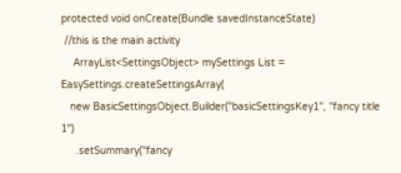protected void onCreate(Bundle savedInstanceState)
 //this is the main activity
    ArrayList<SettingsObject> mySettings List = EasySettings.createSettingsArray(
   new BasicSettingsObject.Builder("basicSettingsKey1", "fancy title 1")
     .setSummary("fancy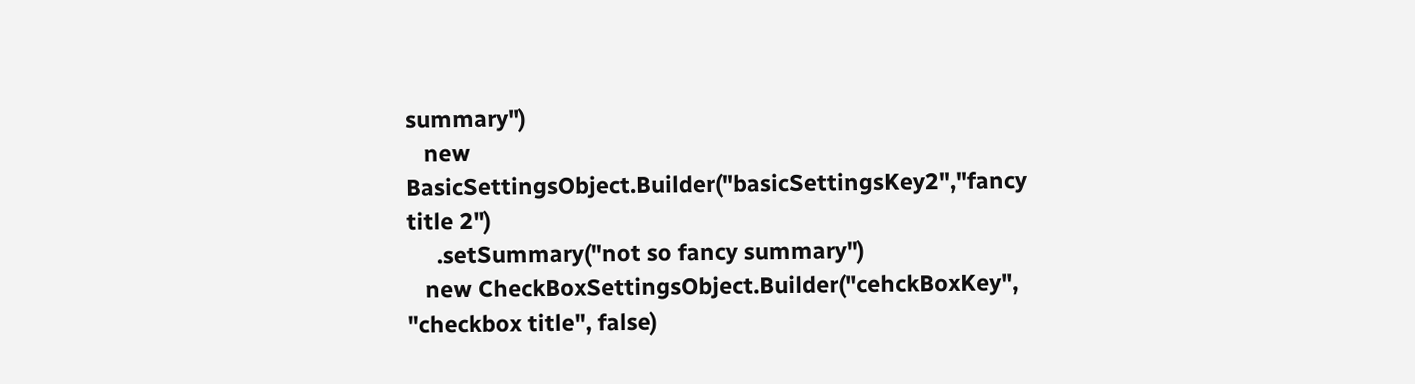summary")
   new BasicSettingsObject.Builder("basicSettingsKey2","fancy title 2")
     .setSummary("not so fancy summary")
   new CheckBoxSettingsObject.Builder("cehckBoxKey", "checkbox title", false)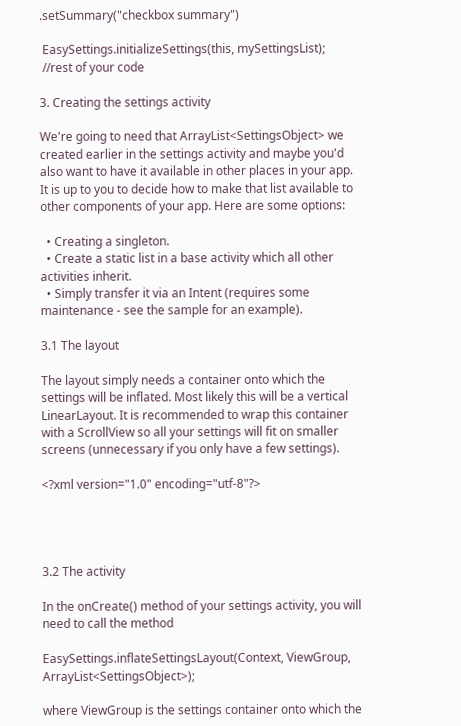.setSummary("checkbox summary")

 EasySettings.initializeSettings(this, mySettingsList);
 //rest of your code

3. Creating the settings activity

We're going to need that ArrayList<SettingsObject> we created earlier in the settings activity and maybe you'd also want to have it available in other places in your app. It is up to you to decide how to make that list available to other components of your app. Here are some options:

  • Creating a singleton.
  • Create a static list in a base activity which all other activities inherit.
  • Simply transfer it via an Intent (requires some maintenance - see the sample for an example).

3.1 The layout

The layout simply needs a container onto which the settings will be inflated. Most likely this will be a vertical LinearLayout. It is recommended to wrap this container with a ScrollView so all your settings will fit on smaller screens (unnecessary if you only have a few settings).

<?xml version="1.0" encoding="utf-8"?>




3.2 The activity

In the onCreate() method of your settings activity, you will need to call the method

EasySettings.inflateSettingsLayout(Context, ViewGroup, ArrayList<SettingsObject>);

where ViewGroup is the settings container onto which the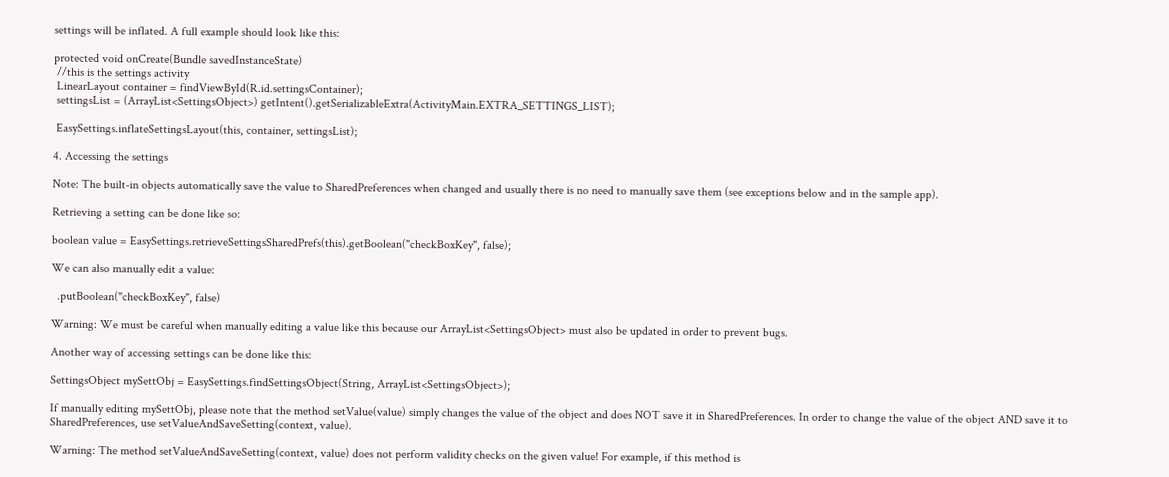settings will be inflated. A full example should look like this:

protected void onCreate(Bundle savedInstanceState)
 //this is the settings activity
 LinearLayout container = findViewById(R.id.settingsContainer);
 settingsList = (ArrayList<SettingsObject>) getIntent().getSerializableExtra(ActivityMain.EXTRA_SETTINGS_LIST);

 EasySettings.inflateSettingsLayout(this, container, settingsList);

4. Accessing the settings

Note: The built-in objects automatically save the value to SharedPreferences when changed and usually there is no need to manually save them (see exceptions below and in the sample app).

Retrieving a setting can be done like so:

boolean value = EasySettings.retrieveSettingsSharedPrefs(this).getBoolean("checkBoxKey", false);

We can also manually edit a value:

  .putBoolean("checkBoxKey", false)

Warning: We must be careful when manually editing a value like this because our ArrayList<SettingsObject> must also be updated in order to prevent bugs.

Another way of accessing settings can be done like this:

SettingsObject mySettObj = EasySettings.findSettingsObject(String, ArrayList<SettingsObject>);

If manually editing mySettObj, please note that the method setValue(value) simply changes the value of the object and does NOT save it in SharedPreferences. In order to change the value of the object AND save it to SharedPreferences, use setValueAndSaveSetting(context, value).

Warning: The method setValueAndSaveSetting(context, value) does not perform validity checks on the given value! For example, if this method is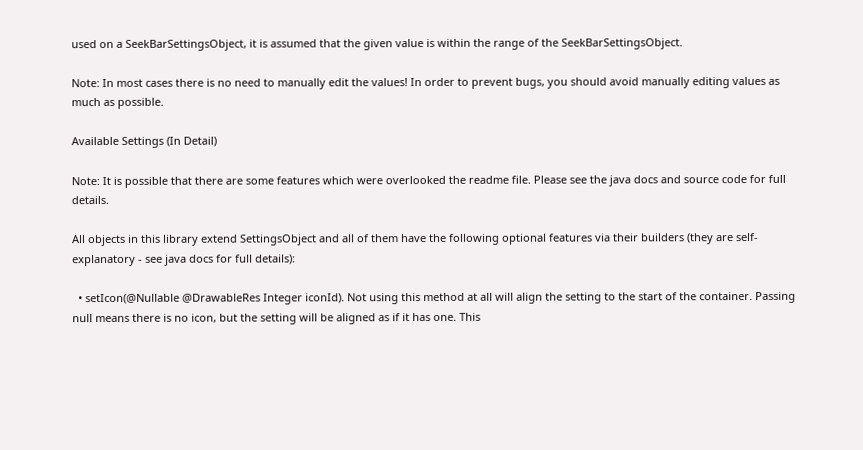used on a SeekBarSettingsObject, it is assumed that the given value is within the range of the SeekBarSettingsObject.

Note: In most cases there is no need to manually edit the values! In order to prevent bugs, you should avoid manually editing values as much as possible.

Available Settings (In Detail)

Note: It is possible that there are some features which were overlooked the readme file. Please see the java docs and source code for full details.

All objects in this library extend SettingsObject and all of them have the following optional features via their builders (they are self-explanatory - see java docs for full details):

  • setIcon(@Nullable @DrawableRes Integer iconId). Not using this method at all will align the setting to the start of the container. Passing null means there is no icon, but the setting will be aligned as if it has one. This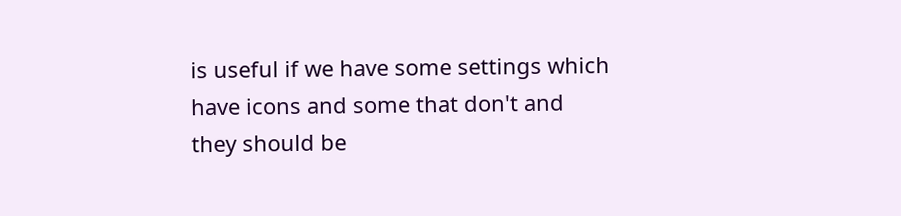is useful if we have some settings which have icons and some that don't and they should be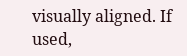visually aligned. If used,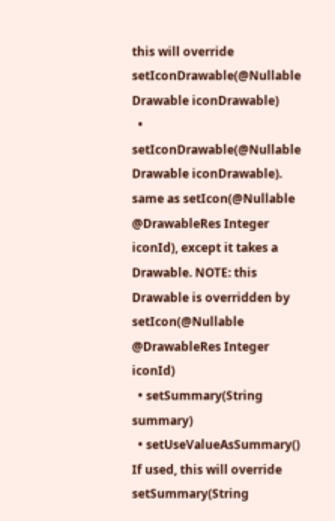this will override setIconDrawable(@Nullable Drawable iconDrawable)
  • setIconDrawable(@Nullable Drawable iconDrawable). same as setIcon(@Nullable @DrawableRes Integer iconId), except it takes a Drawable. NOTE: this Drawable is overridden by setIcon(@Nullable @DrawableRes Integer iconId)
  • setSummary(String summary)
  • setUseValueAsSummary() If used, this will override setSummary(String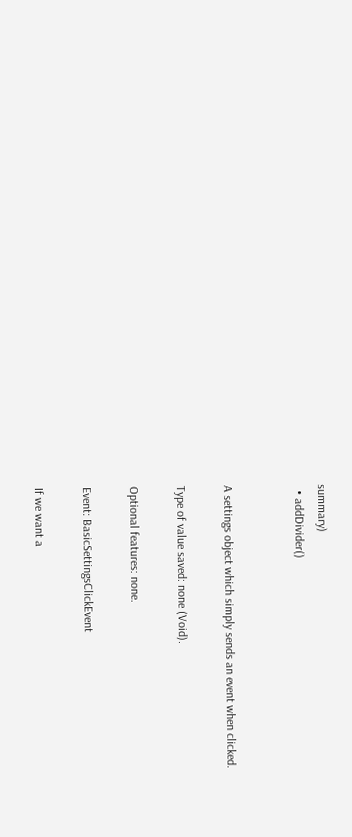summary)
  • addDivider()


A settings object which simply sends an event when clicked.

Type of value saved: none (Void).

Optional features: none.

Event: BasicSettingsClickEvent

If we want a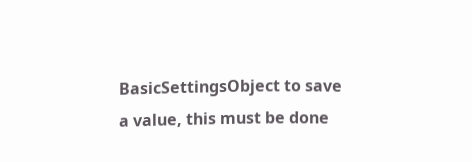BasicSettingsObject to save a value, this must be done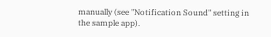manually (see "Notification Sound" setting in the sample app).